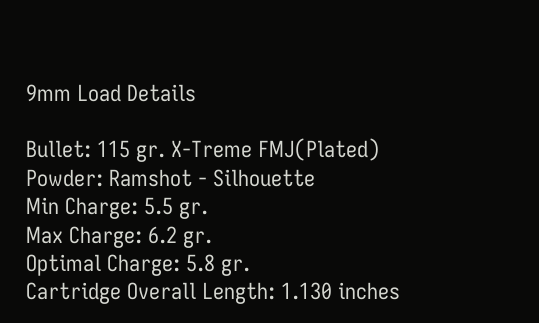9mm Load Details

Bullet: 115 gr. X-Treme FMJ(Plated)
Powder: Ramshot - Silhouette
Min Charge: 5.5 gr.
Max Charge: 6.2 gr.
Optimal Charge: 5.8 gr.
Cartridge Overall Length: 1.130 inches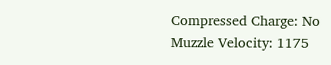Compressed Charge: No
Muzzle Velocity: 1175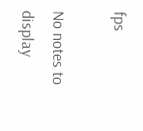fps

No notes to display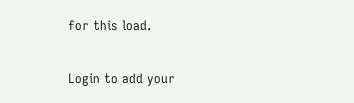for this load.

Login to add your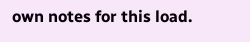own notes for this load.